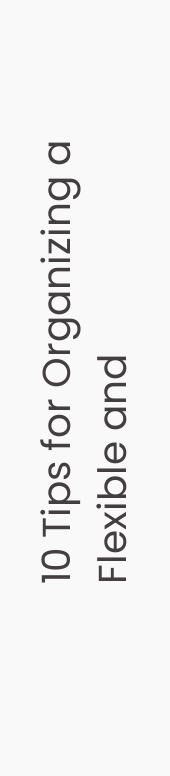10 Tips for Organizing a Flexible and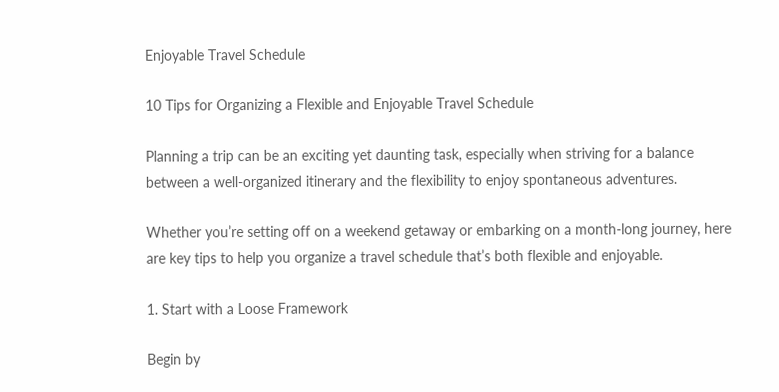Enjoyable Travel Schedule

10 Tips for Organizing a Flexible and Enjoyable Travel Schedule

Planning a trip can be an exciting yet daunting task, especially when striving for a balance between a well-organized itinerary and the flexibility to enjoy spontaneous adventures.

Whether you’re setting off on a weekend getaway or embarking on a month-long journey, here are key tips to help you organize a travel schedule that’s both flexible and enjoyable.

1. Start with a Loose Framework

Begin by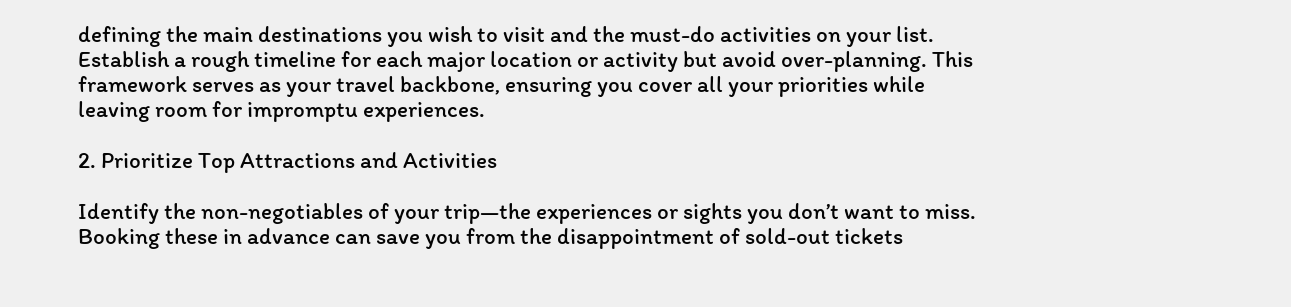defining the main destinations you wish to visit and the must-do activities on your list. Establish a rough timeline for each major location or activity but avoid over-planning. This framework serves as your travel backbone, ensuring you cover all your priorities while leaving room for impromptu experiences.

2. Prioritize Top Attractions and Activities

Identify the non-negotiables of your trip—the experiences or sights you don’t want to miss. Booking these in advance can save you from the disappointment of sold-out tickets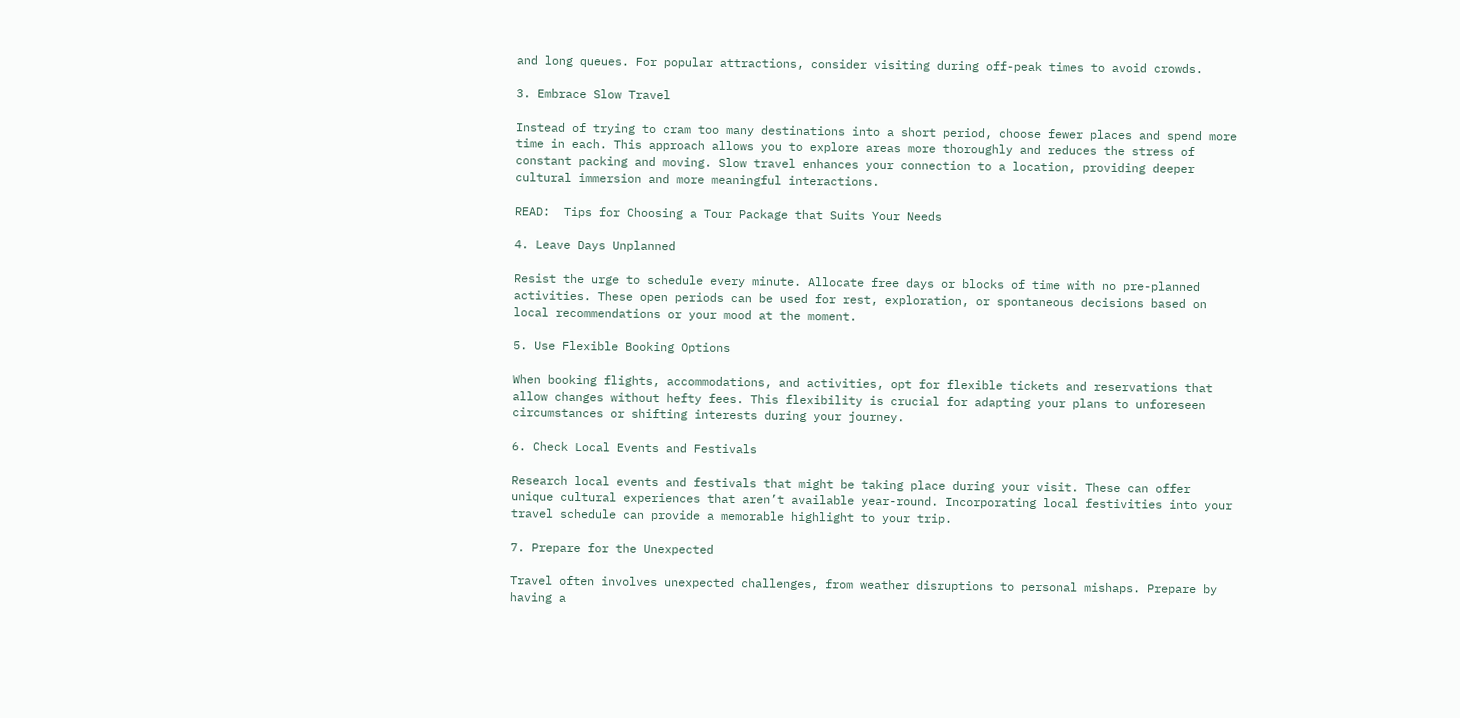and long queues. For popular attractions, consider visiting during off-peak times to avoid crowds.

3. Embrace Slow Travel

Instead of trying to cram too many destinations into a short period, choose fewer places and spend more time in each. This approach allows you to explore areas more thoroughly and reduces the stress of constant packing and moving. Slow travel enhances your connection to a location, providing deeper cultural immersion and more meaningful interactions.

READ:  Tips for Choosing a Tour Package that Suits Your Needs

4. Leave Days Unplanned

Resist the urge to schedule every minute. Allocate free days or blocks of time with no pre-planned activities. These open periods can be used for rest, exploration, or spontaneous decisions based on local recommendations or your mood at the moment.

5. Use Flexible Booking Options

When booking flights, accommodations, and activities, opt for flexible tickets and reservations that allow changes without hefty fees. This flexibility is crucial for adapting your plans to unforeseen circumstances or shifting interests during your journey.

6. Check Local Events and Festivals

Research local events and festivals that might be taking place during your visit. These can offer unique cultural experiences that aren’t available year-round. Incorporating local festivities into your travel schedule can provide a memorable highlight to your trip.

7. Prepare for the Unexpected

Travel often involves unexpected challenges, from weather disruptions to personal mishaps. Prepare by having a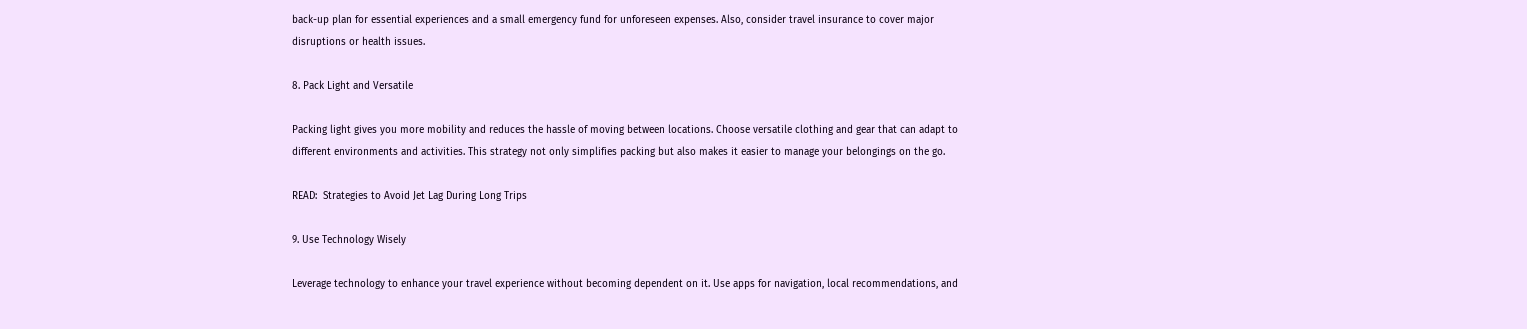back-up plan for essential experiences and a small emergency fund for unforeseen expenses. Also, consider travel insurance to cover major disruptions or health issues.

8. Pack Light and Versatile

Packing light gives you more mobility and reduces the hassle of moving between locations. Choose versatile clothing and gear that can adapt to different environments and activities. This strategy not only simplifies packing but also makes it easier to manage your belongings on the go.

READ:  Strategies to Avoid Jet Lag During Long Trips

9. Use Technology Wisely

Leverage technology to enhance your travel experience without becoming dependent on it. Use apps for navigation, local recommendations, and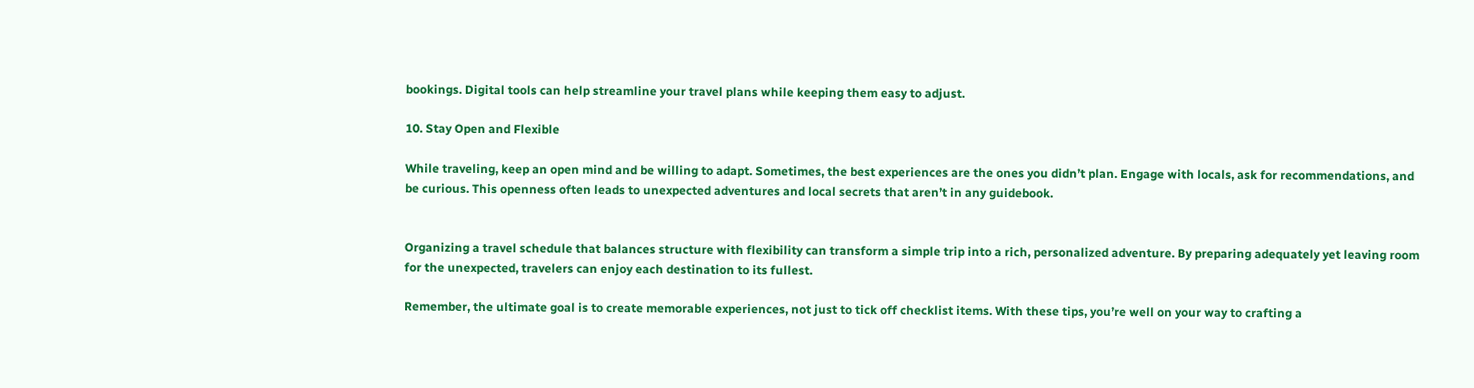bookings. Digital tools can help streamline your travel plans while keeping them easy to adjust.

10. Stay Open and Flexible

While traveling, keep an open mind and be willing to adapt. Sometimes, the best experiences are the ones you didn’t plan. Engage with locals, ask for recommendations, and be curious. This openness often leads to unexpected adventures and local secrets that aren’t in any guidebook.


Organizing a travel schedule that balances structure with flexibility can transform a simple trip into a rich, personalized adventure. By preparing adequately yet leaving room for the unexpected, travelers can enjoy each destination to its fullest.

Remember, the ultimate goal is to create memorable experiences, not just to tick off checklist items. With these tips, you’re well on your way to crafting a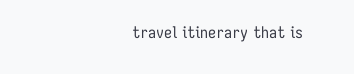travel itinerary that is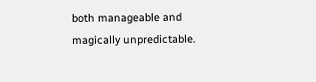both manageable and magically unpredictable.